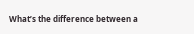What’s the difference between a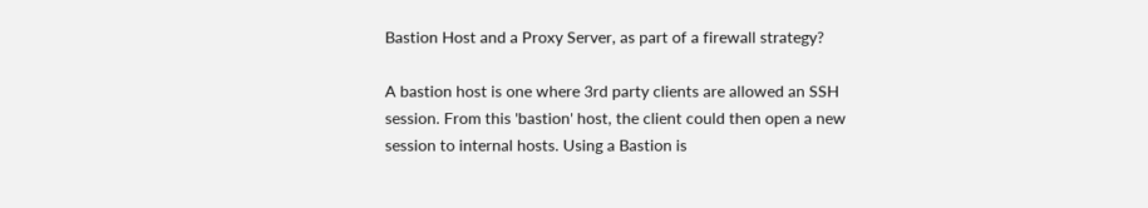Bastion Host and a Proxy Server, as part of a firewall strategy?

A bastion host is one where 3rd party clients are allowed an SSH session. From this 'bastion' host, the client could then open a new session to internal hosts. Using a Bastion is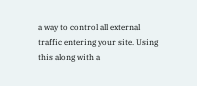a way to control all external traffic entering your site. Using this along with a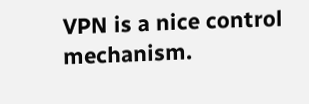VPN is a nice control mechanism.